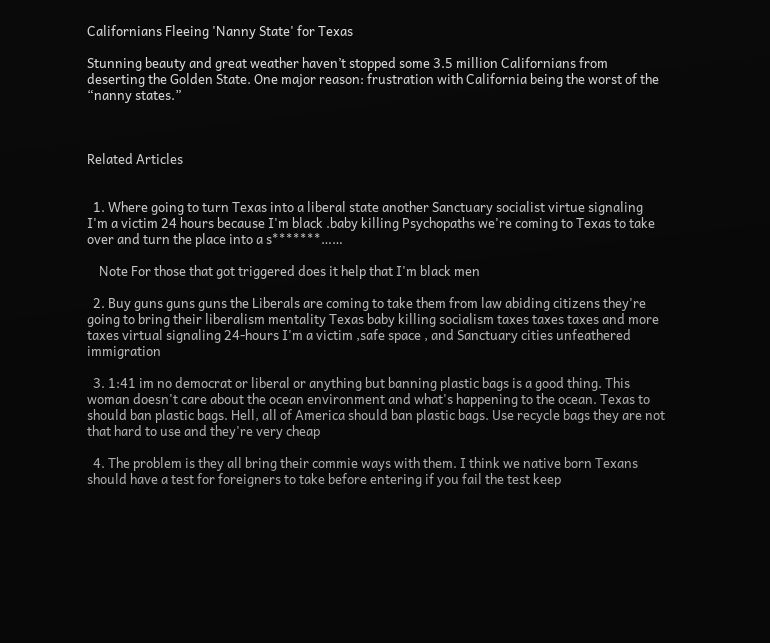Californians Fleeing 'Nanny State' for Texas

Stunning beauty and great weather haven’t stopped some 3.5 million Californians from deserting the Golden State. One major reason: frustration with California being the worst of the “nanny states.”



Related Articles


  1. Where going to turn Texas into a liberal state another Sanctuary socialist virtue signaling I'm a victim 24 hours because I'm black .baby killing Psychopaths we're coming to Texas to take over and turn the place into a s*******……

    Note For those that got triggered does it help that I'm black men

  2. Buy guns guns guns the Liberals are coming to take them from law abiding citizens they're going to bring their liberalism mentality Texas baby killing socialism taxes taxes taxes and more taxes virtual signaling 24-hours I'm a victim ,safe space , and Sanctuary cities unfeathered immigration

  3. 1:41 im no democrat or liberal or anything but banning plastic bags is a good thing. This woman doesn't care about the ocean environment and what's happening to the ocean. Texas to should ban plastic bags. Hell, all of America should ban plastic bags. Use recycle bags they are not that hard to use and they're very cheap

  4. The problem is they all bring their commie ways with them. I think we native born Texans should have a test for foreigners to take before entering if you fail the test keep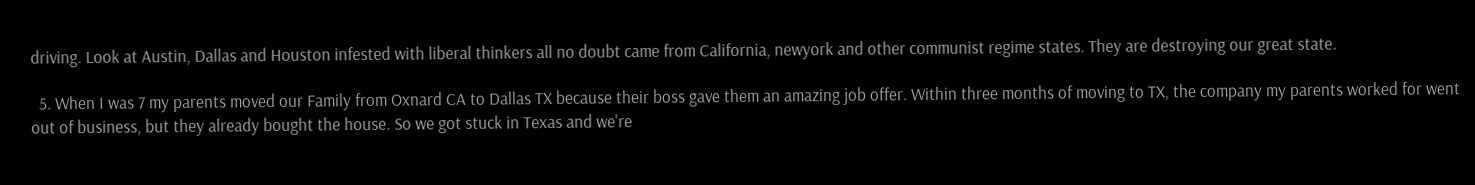driving. Look at Austin, Dallas and Houston infested with liberal thinkers all no doubt came from California, newyork and other communist regime states. They are destroying our great state.

  5. When I was 7 my parents moved our Family from Oxnard CA to Dallas TX because their boss gave them an amazing job offer. Within three months of moving to TX, the company my parents worked for went out of business, but they already bought the house. So we got stuck in Texas and we're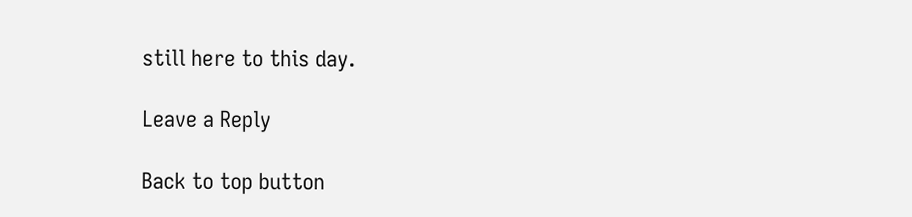still here to this day.

Leave a Reply

Back to top button